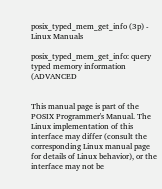posix_typed_mem_get_info (3p) - Linux Manuals

posix_typed_mem_get_info: query typed memory information (ADVANCED


This manual page is part of the POSIX Programmer's Manual. The Linux implementation of this interface may differ (consult the corresponding Linux manual page for details of Linux behavior), or the interface may not be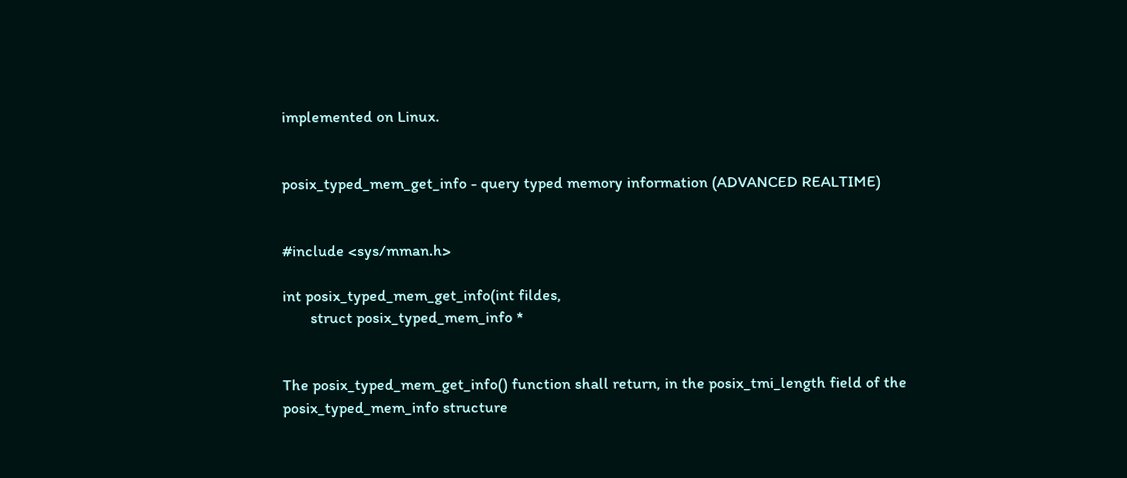implemented on Linux.


posix_typed_mem_get_info - query typed memory information (ADVANCED REALTIME)


#include <sys/mman.h>

int posix_typed_mem_get_info(int fildes,
       struct posix_typed_mem_info *


The posix_typed_mem_get_info() function shall return, in the posix_tmi_length field of the posix_typed_mem_info structure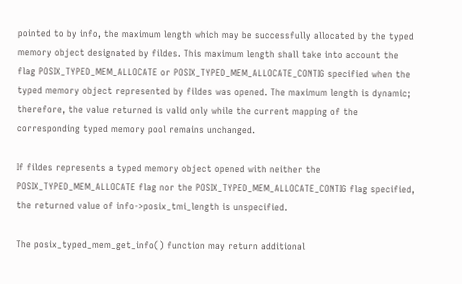pointed to by info, the maximum length which may be successfully allocated by the typed memory object designated by fildes. This maximum length shall take into account the flag POSIX_TYPED_MEM_ALLOCATE or POSIX_TYPED_MEM_ALLOCATE_CONTIG specified when the typed memory object represented by fildes was opened. The maximum length is dynamic; therefore, the value returned is valid only while the current mapping of the corresponding typed memory pool remains unchanged.

If fildes represents a typed memory object opened with neither the POSIX_TYPED_MEM_ALLOCATE flag nor the POSIX_TYPED_MEM_ALLOCATE_CONTIG flag specified, the returned value of info->posix_tmi_length is unspecified.

The posix_typed_mem_get_info() function may return additional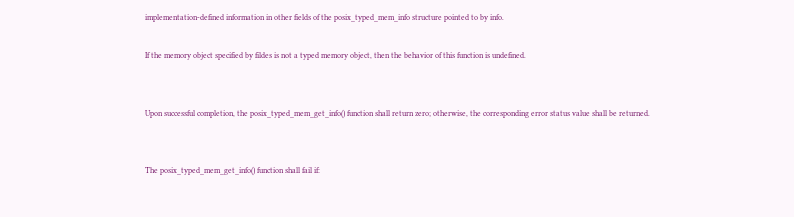implementation-defined information in other fields of the posix_typed_mem_info structure pointed to by info.

If the memory object specified by fildes is not a typed memory object, then the behavior of this function is undefined.


Upon successful completion, the posix_typed_mem_get_info() function shall return zero; otherwise, the corresponding error status value shall be returned.


The posix_typed_mem_get_info() function shall fail if: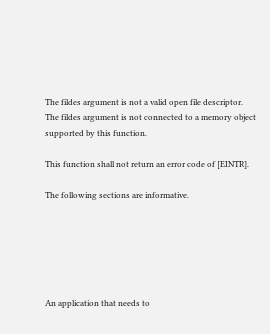The fildes argument is not a valid open file descriptor.
The fildes argument is not connected to a memory object supported by this function.

This function shall not return an error code of [EINTR].

The following sections are informative.






An application that needs to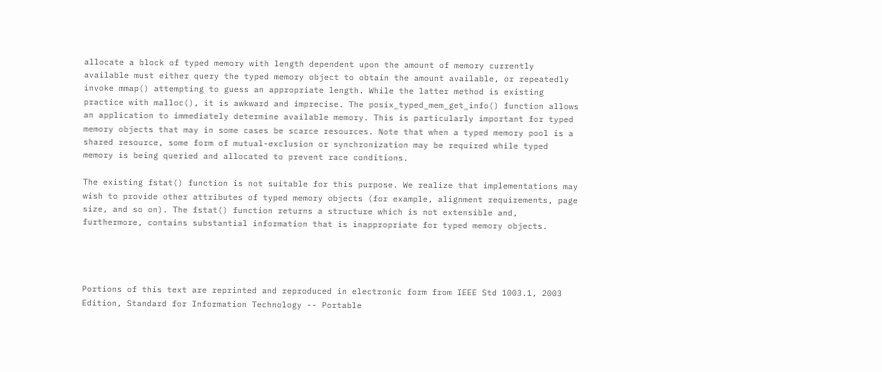allocate a block of typed memory with length dependent upon the amount of memory currently available must either query the typed memory object to obtain the amount available, or repeatedly invoke mmap() attempting to guess an appropriate length. While the latter method is existing practice with malloc(), it is awkward and imprecise. The posix_typed_mem_get_info() function allows an application to immediately determine available memory. This is particularly important for typed memory objects that may in some cases be scarce resources. Note that when a typed memory pool is a shared resource, some form of mutual-exclusion or synchronization may be required while typed memory is being queried and allocated to prevent race conditions.

The existing fstat() function is not suitable for this purpose. We realize that implementations may wish to provide other attributes of typed memory objects (for example, alignment requirements, page size, and so on). The fstat() function returns a structure which is not extensible and, furthermore, contains substantial information that is inappropriate for typed memory objects.




Portions of this text are reprinted and reproduced in electronic form from IEEE Std 1003.1, 2003 Edition, Standard for Information Technology -- Portable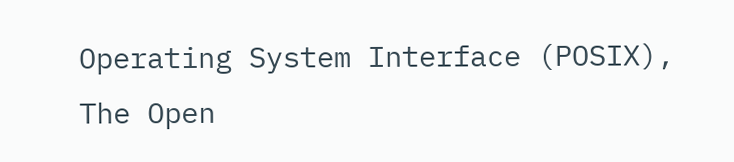Operating System Interface (POSIX), The Open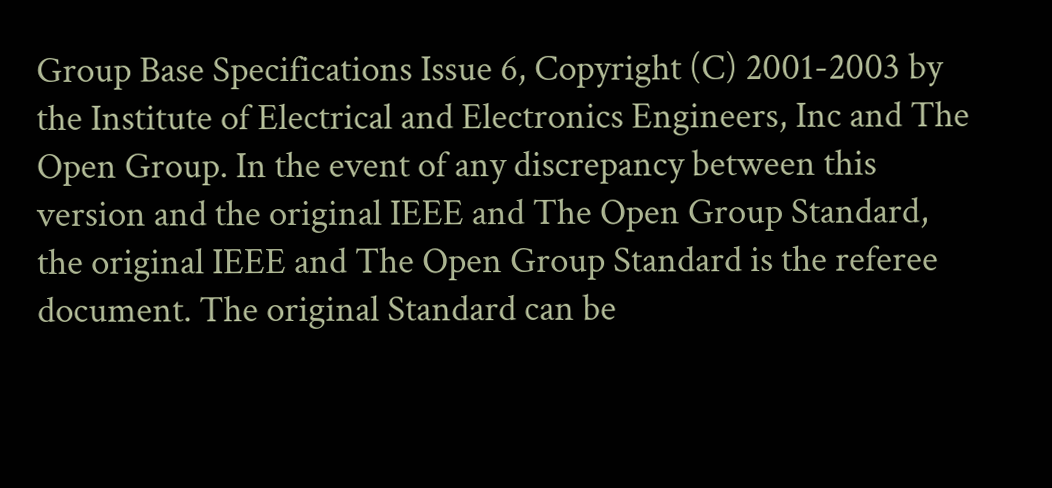Group Base Specifications Issue 6, Copyright (C) 2001-2003 by the Institute of Electrical and Electronics Engineers, Inc and The Open Group. In the event of any discrepancy between this version and the original IEEE and The Open Group Standard, the original IEEE and The Open Group Standard is the referee document. The original Standard can be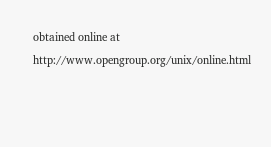obtained online at http://www.opengroup.org/unix/online.html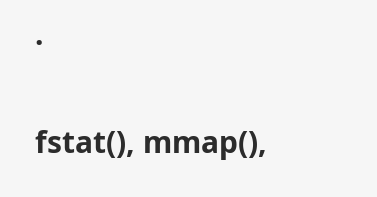.


fstat(), mmap(),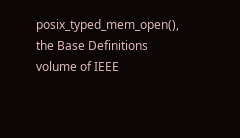posix_typed_mem_open(), the Base Definitions volume of IEEE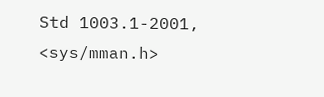Std 1003.1-2001, <sys/mman.h>